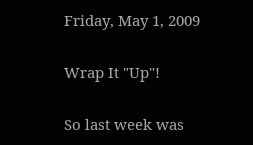Friday, May 1, 2009

Wrap It "Up"!

So last week was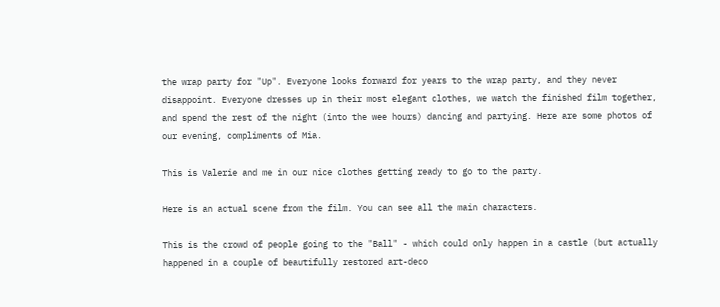the wrap party for "Up". Everyone looks forward for years to the wrap party, and they never disappoint. Everyone dresses up in their most elegant clothes, we watch the finished film together, and spend the rest of the night (into the wee hours) dancing and partying. Here are some photos of our evening, compliments of Mia.

This is Valerie and me in our nice clothes getting ready to go to the party.

Here is an actual scene from the film. You can see all the main characters.

This is the crowd of people going to the "Ball" - which could only happen in a castle (but actually happened in a couple of beautifully restored art-deco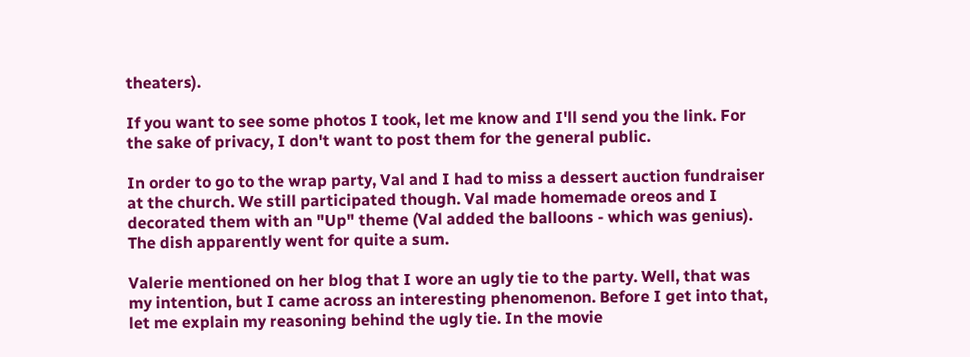theaters).

If you want to see some photos I took, let me know and I'll send you the link. For the sake of privacy, I don't want to post them for the general public.

In order to go to the wrap party, Val and I had to miss a dessert auction fundraiser at the church. We still participated though. Val made homemade oreos and I decorated them with an "Up" theme (Val added the balloons - which was genius). The dish apparently went for quite a sum.

Valerie mentioned on her blog that I wore an ugly tie to the party. Well, that was my intention, but I came across an interesting phenomenon. Before I get into that, let me explain my reasoning behind the ugly tie. In the movie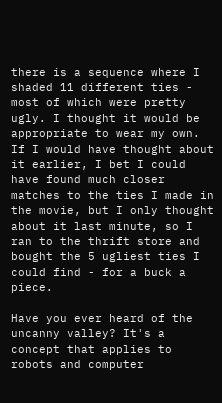there is a sequence where I shaded 11 different ties - most of which were pretty ugly. I thought it would be appropriate to wear my own. If I would have thought about it earlier, I bet I could have found much closer matches to the ties I made in the movie, but I only thought about it last minute, so I ran to the thrift store and bought the 5 ugliest ties I could find - for a buck a piece.

Have you ever heard of the uncanny valley? It's a concept that applies to robots and computer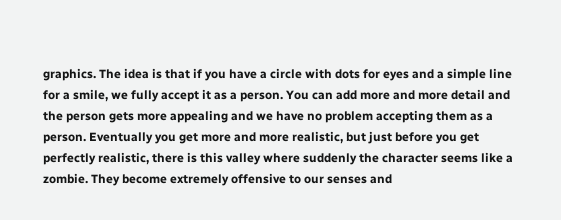graphics. The idea is that if you have a circle with dots for eyes and a simple line for a smile, we fully accept it as a person. You can add more and more detail and the person gets more appealing and we have no problem accepting them as a person. Eventually you get more and more realistic, but just before you get perfectly realistic, there is this valley where suddenly the character seems like a zombie. They become extremely offensive to our senses and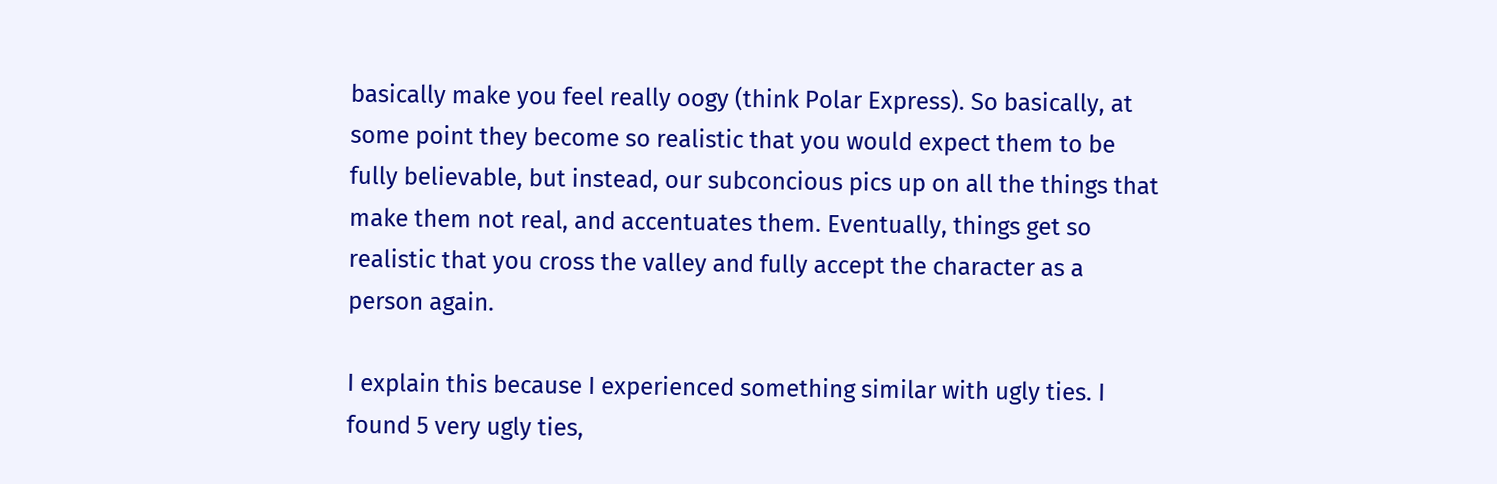basically make you feel really oogy (think Polar Express). So basically, at some point they become so realistic that you would expect them to be fully believable, but instead, our subconcious pics up on all the things that make them not real, and accentuates them. Eventually, things get so realistic that you cross the valley and fully accept the character as a person again.

I explain this because I experienced something similar with ugly ties. I found 5 very ugly ties,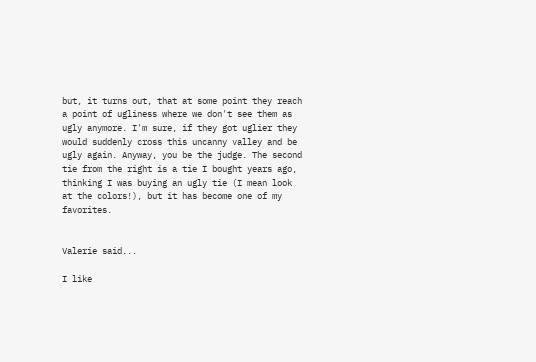but, it turns out, that at some point they reach a point of ugliness where we don't see them as ugly anymore. I'm sure, if they got uglier they would suddenly cross this uncanny valley and be ugly again. Anyway, you be the judge. The second tie from the right is a tie I bought years ago, thinking I was buying an ugly tie (I mean look at the colors!), but it has become one of my favorites.


Valerie said...

I like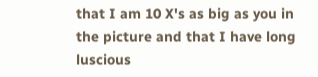that I am 10 X's as big as you in the picture and that I have long luscious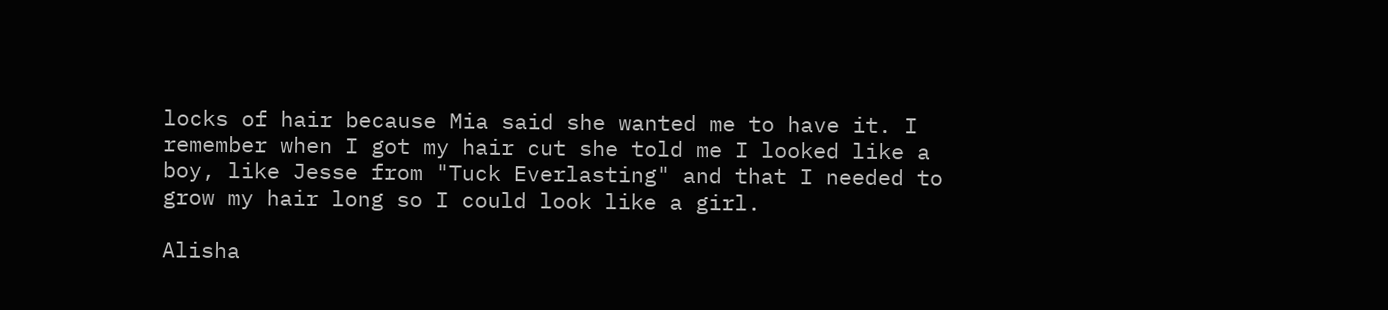locks of hair because Mia said she wanted me to have it. I remember when I got my hair cut she told me I looked like a boy, like Jesse from "Tuck Everlasting" and that I needed to grow my hair long so I could look like a girl.

Alisha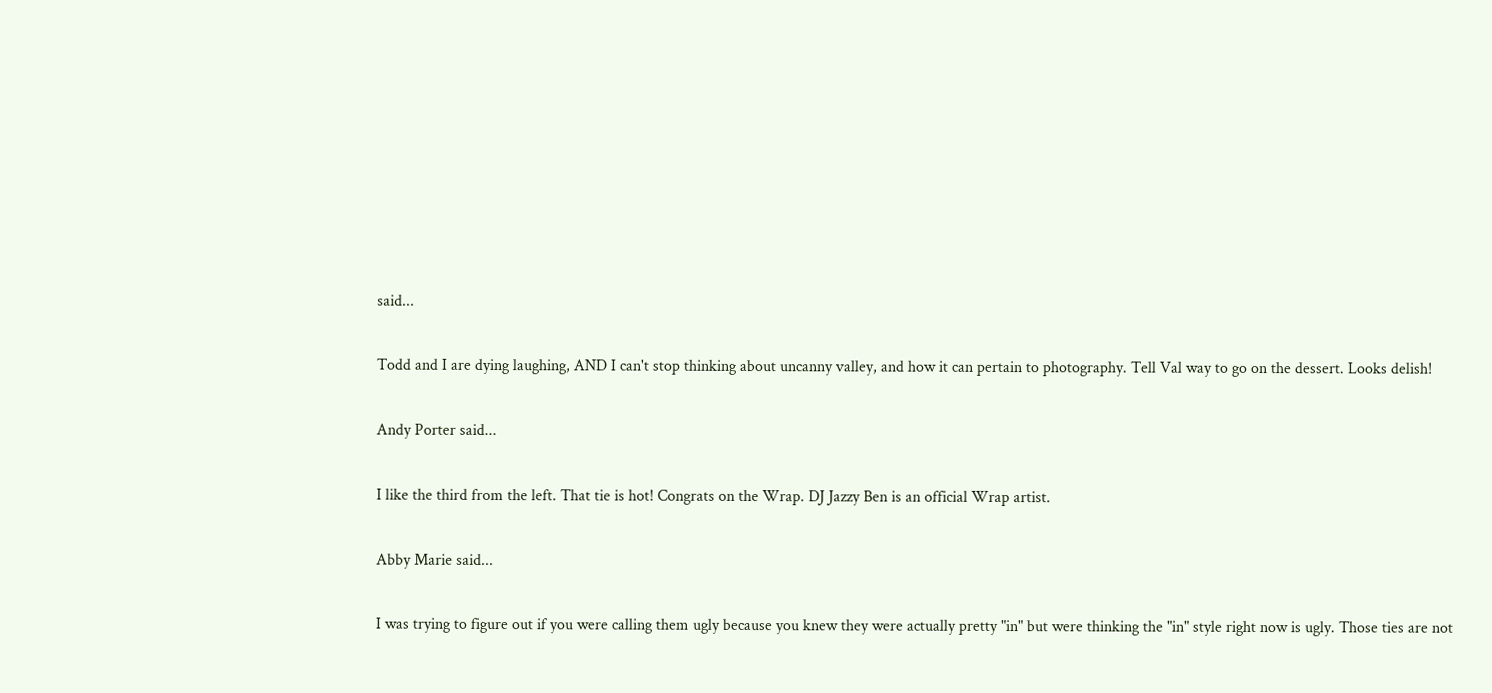said...

Todd and I are dying laughing, AND I can't stop thinking about uncanny valley, and how it can pertain to photography. Tell Val way to go on the dessert. Looks delish!

Andy Porter said...

I like the third from the left. That tie is hot! Congrats on the Wrap. DJ Jazzy Ben is an official Wrap artist.

Abby Marie said...

I was trying to figure out if you were calling them ugly because you knew they were actually pretty "in" but were thinking the "in" style right now is ugly. Those ties are not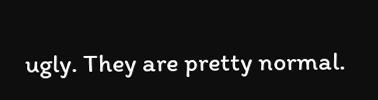ugly. They are pretty normal.